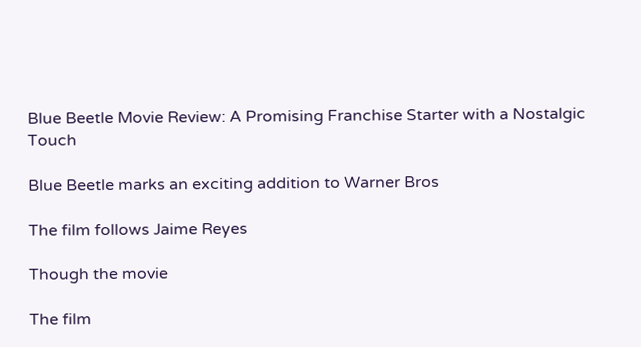Blue Beetle Movie Review: A Promising Franchise Starter with a Nostalgic Touch

Blue Beetle marks an exciting addition to Warner Bros

The film follows Jaime Reyes

Though the movie

The film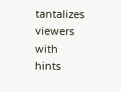tantalizes viewers with hints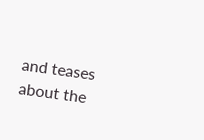and teases about the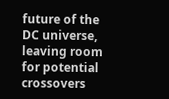future of the DC universe, leaving room for potential crossovers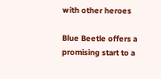with other heroes

Blue Beetle offers a promising start to a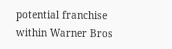potential franchise within Warner Bros